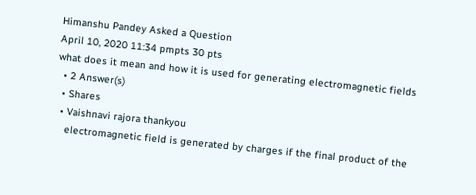Himanshu Pandey Asked a Question
April 10, 2020 11:34 pmpts 30 pts
what does it mean and how it is used for generating electromagnetic fields
  • 2 Answer(s)
  • Shares
  • Vaishnavi rajora thankyou
    electromagnetic field is generated by charges if the final product of the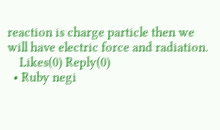reaction is charge particle then we will have electric force and radiation.
    Likes(0) Reply(0)
  • Ruby negi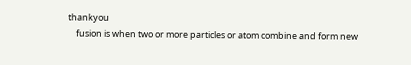thankyou
    fusion is when two or more particles or atom combine and form new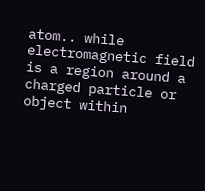atom.. while electromagnetic field is a region around a charged particle or object within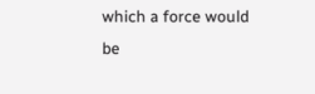which a force would be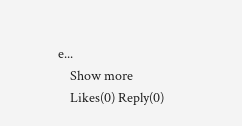e...
    Show more
    Likes(0) Reply(0)